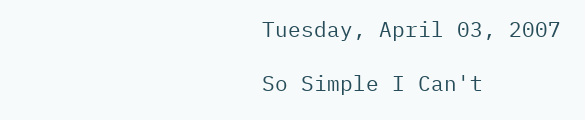Tuesday, April 03, 2007

So Simple I Can't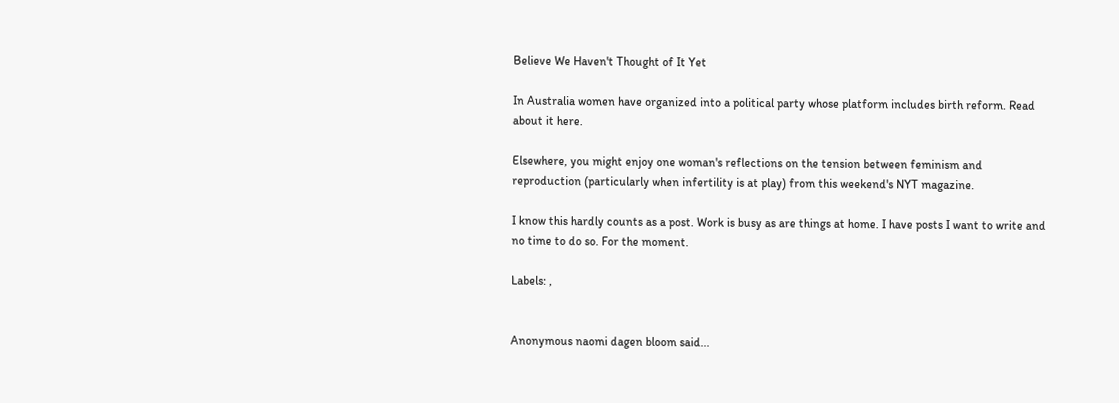Believe We Haven't Thought of It Yet

In Australia women have organized into a political party whose platform includes birth reform. Read about it here.

Elsewhere, you might enjoy one woman's reflections on the tension between feminism and reproduction (particularly when infertility is at play) from this weekend's NYT magazine.

I know this hardly counts as a post. Work is busy as are things at home. I have posts I want to write and no time to do so. For the moment.

Labels: ,


Anonymous naomi dagen bloom said...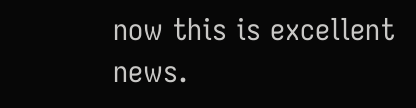now this is excellent news.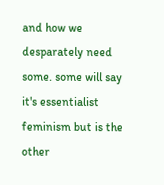and how we desparately need some. some will say it's essentialist feminism but is the other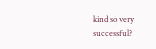kind so very successful?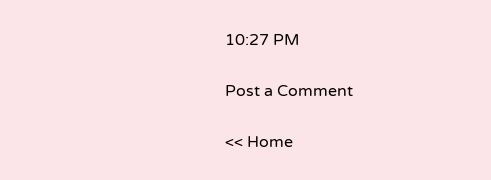10:27 PM

Post a Comment

<< Home